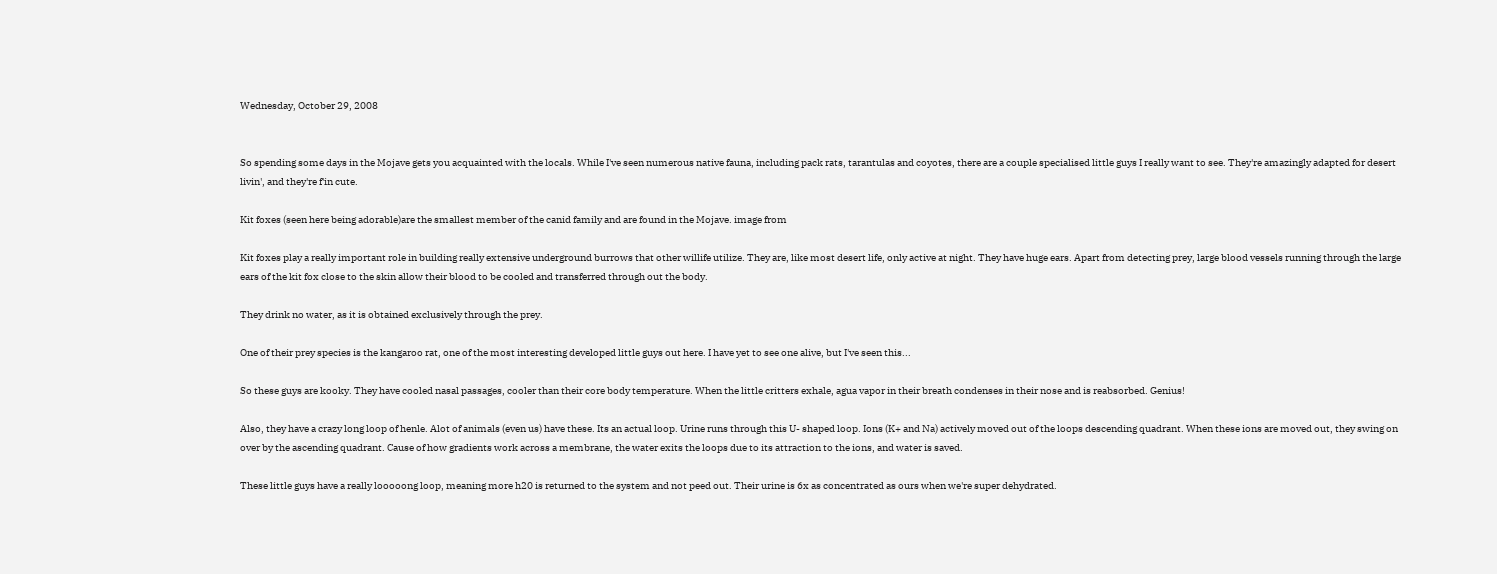Wednesday, October 29, 2008


So spending some days in the Mojave gets you acquainted with the locals. While I've seen numerous native fauna, including pack rats, tarantulas and coyotes, there are a couple specialised little guys I really want to see. They're amazingly adapted for desert livin', and they're f'in cute.

Kit foxes (seen here being adorable)are the smallest member of the canid family and are found in the Mojave. image from

Kit foxes play a really important role in building really extensive underground burrows that other willife utilize. They are, like most desert life, only active at night. They have huge ears. Apart from detecting prey, large blood vessels running through the large ears of the kit fox close to the skin allow their blood to be cooled and transferred through out the body.

They drink no water, as it is obtained exclusively through the prey.

One of their prey species is the kangaroo rat, one of the most interesting developed little guys out here. I have yet to see one alive, but I've seen this...

So these guys are kooky. They have cooled nasal passages, cooler than their core body temperature. When the little critters exhale, agua vapor in their breath condenses in their nose and is reabsorbed. Genius!

Also, they have a crazy long loop of henle. Alot of animals (even us) have these. Its an actual loop. Urine runs through this U- shaped loop. Ions (K+ and Na) actively moved out of the loops descending quadrant. When these ions are moved out, they swing on over by the ascending quadrant. Cause of how gradients work across a membrane, the water exits the loops due to its attraction to the ions, and water is saved.

These little guys have a really looooong loop, meaning more h20 is returned to the system and not peed out. Their urine is 6x as concentrated as ours when we're super dehydrated.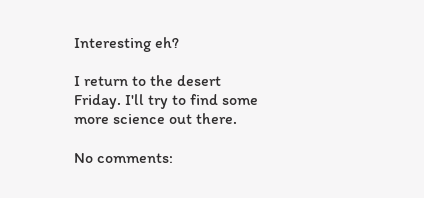Interesting eh?

I return to the desert Friday. I'll try to find some more science out there.

No comments: